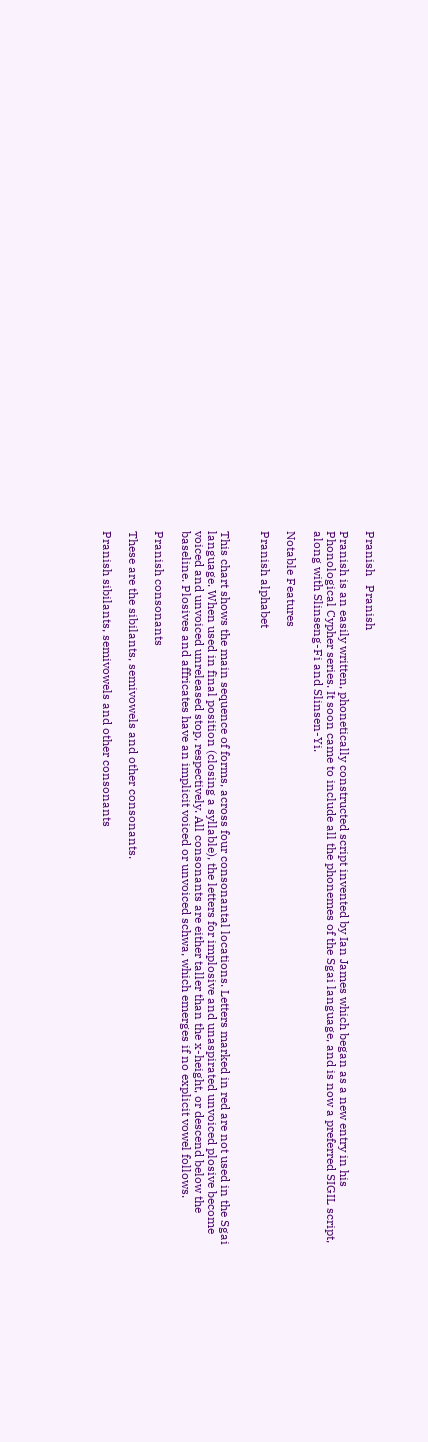Pranish   Pranish

Pranish is an easily written, phonetically constructed script invented by Ian James which began as a new entry in his Phonological Cypher series. It soon came to include all the phonemes of the Sgai language, and is now a preferred SIGIL script, along with Slinseng-Fi and Slinsen-Yi.

Notable Features

Pranish alphabet


This chart shows the main sequence of forms, across four consonantal locations. Letters marked in red are not used in the Sgai language. When used in final position (closing a syllable), the letters for implosive and unaspirated unvoiced plosive become voiced and unvoiced unreleased stop, respectively. All consonants are either taller than the x-height, or descend below the baseline. Plosives and affricates have an implicit voiced or unvoiced schwa, which emerges if no explicit vowel follows.

Pranish consonants

These are the sibilants, semivowels and other consonants.

Pranish sibilants, semivowels and other consonants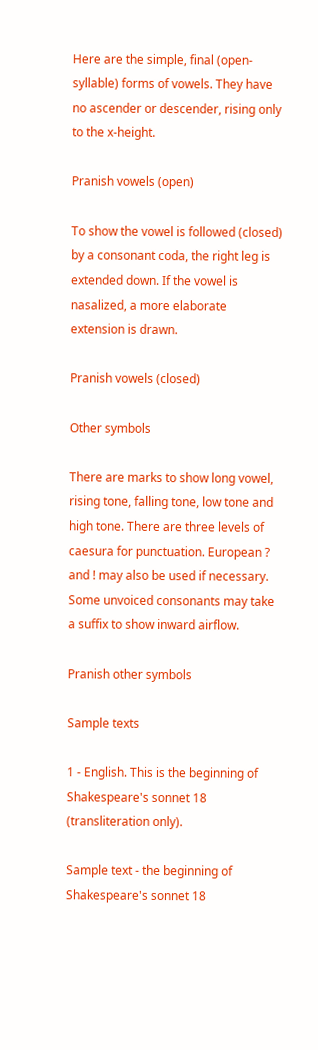Here are the simple, final (open-syllable) forms of vowels. They have no ascender or descender, rising only to the x-height.

Pranish vowels (open)

To show the vowel is followed (closed) by a consonant coda, the right leg is extended down. If the vowel is nasalized, a more elaborate extension is drawn.

Pranish vowels (closed)

Other symbols

There are marks to show long vowel, rising tone, falling tone, low tone and high tone. There are three levels of caesura for punctuation. European ? and ! may also be used if necessary. Some unvoiced consonants may take a suffix to show inward airflow.

Pranish other symbols

Sample texts

1 - English. This is the beginning of Shakespeare's sonnet 18 (transliteration only).

Sample text - the beginning of Shakespeare's sonnet 18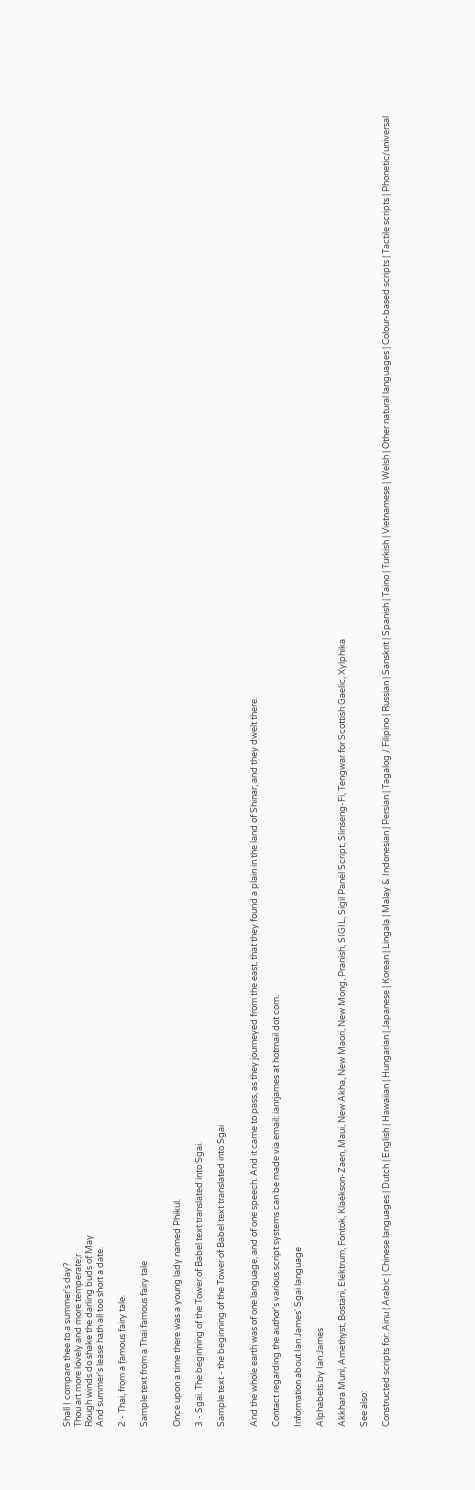Shall I compare thee to a summer's day?
Thou art more lovely and more temperate;r
Rough winds do shake the darling buds of May
And summer's lease hath all too short a date.

2 - Thai, from a famous fairy tale.

Sample text from a Thai famous fairy tale


Once upon a time there was a young lady named Phikul.

3 - Sgai. The beginning of the Tower of Babel text translated into Sgai.

Sample text - the beginning of the Tower of Babel text translated into Sgai


And the whole earth was of one language, and of one speech. And it came to pass, as they journeyed from the east, that they found a plain in the land of Shinar; and they dwelt there.

Contact regarding the author's various script systems can be made via email: ianrjames at hotmail dot com.

Information about Ian James' Sgai language

Alphabets by Ian James

Akkhara Muni, Amethyst, Bostani, Elektrum, Fontok, Klaekson-Zaen, Maui, New Akha, New Maori, New Mong, Pranish, SIGIL, Sigil Panel Script, Slinseng-Fi, Tengwar for Scottish Gaelic, Xylphika

See also:

Constructed scripts for: Ainu | Arabic | Chinese languages | Dutch | English | Hawaiian | Hungarian | Japanese | Korean | Lingala | Malay & Indonesian | Persian | Tagalog / Filipino | Russian | Sanskrit | Spanish | Taino | Turkish | Vietnamese | Welsh | Other natural languages | Colour-based scripts | Tactile scripts | Phonetic/universal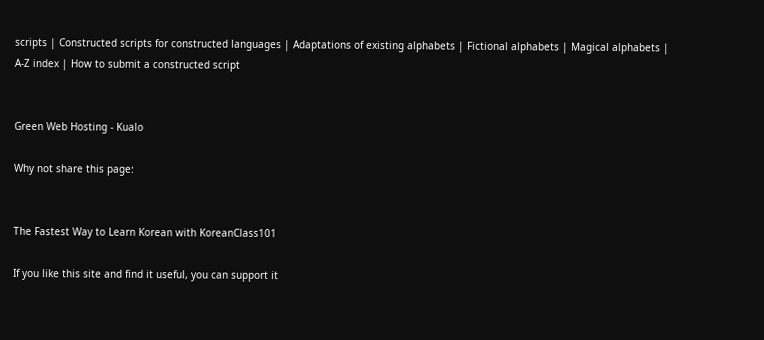scripts | Constructed scripts for constructed languages | Adaptations of existing alphabets | Fictional alphabets | Magical alphabets | A-Z index | How to submit a constructed script


Green Web Hosting - Kualo

Why not share this page:


The Fastest Way to Learn Korean with KoreanClass101

If you like this site and find it useful, you can support it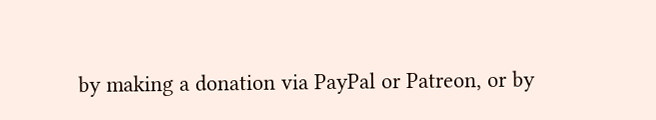by making a donation via PayPal or Patreon, or by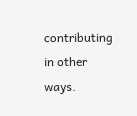contributing in other ways.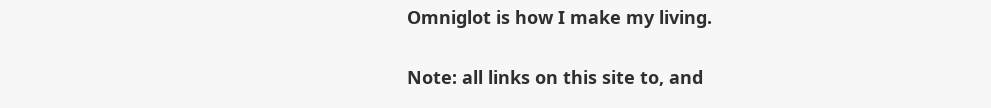Omniglot is how I make my living.


Note: all links on this site to, and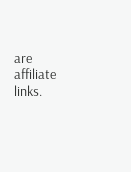are affiliate links.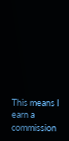This means I earn a commission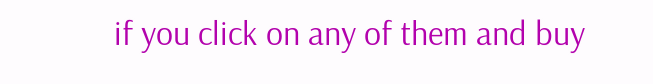if you click on any of them and buy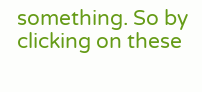something. So by clicking on these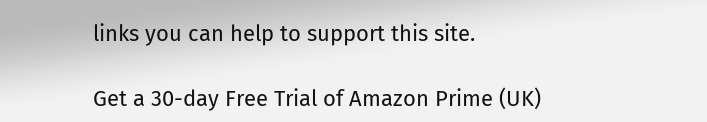links you can help to support this site.

Get a 30-day Free Trial of Amazon Prime (UK)